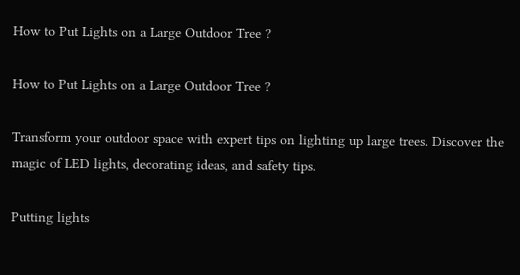How to Put Lights on a Large Outdoor Tree ?

How to Put Lights on a Large Outdoor Tree ?

Transform your outdoor space with expert tips on lighting up large trees. Discover the magic of LED lights, decorating ideas, and safety tips.

Putting lights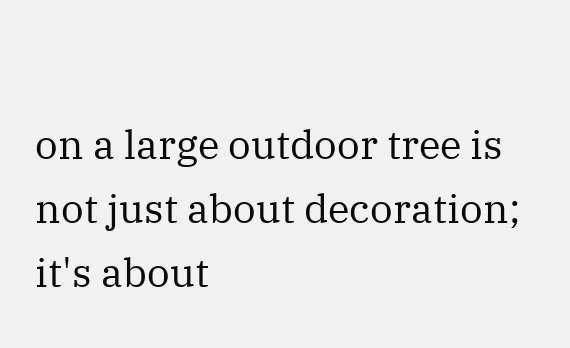on a large outdoor tree is not just about decoration; it's about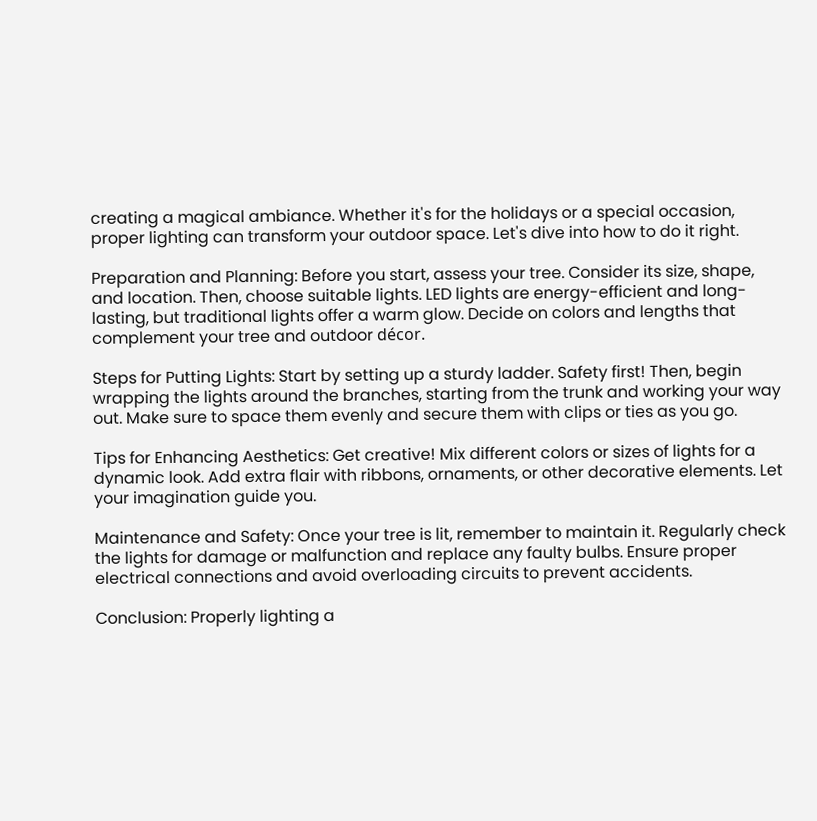creating a magical ambiance. Whether it's for the holidays or a special occasion, proper lighting can transform your outdoor space. Let's dive into how to do it right.

Preparation and Planning: Before you start, assess your tree. Consider its size, shape, and location. Then, choose suitable lights. LED lights are energy-efficient and long-lasting, but traditional lights offer a warm glow. Decide on colors and lengths that complement your tree and outdoor décor.

Steps for Putting Lights: Start by setting up a sturdy ladder. Safety first! Then, begin wrapping the lights around the branches, starting from the trunk and working your way out. Make sure to space them evenly and secure them with clips or ties as you go.

Tips for Enhancing Aesthetics: Get creative! Mix different colors or sizes of lights for a dynamic look. Add extra flair with ribbons, ornaments, or other decorative elements. Let your imagination guide you.

Maintenance and Safety: Once your tree is lit, remember to maintain it. Regularly check the lights for damage or malfunction and replace any faulty bulbs. Ensure proper electrical connections and avoid overloading circuits to prevent accidents.

Conclusion: Properly lighting a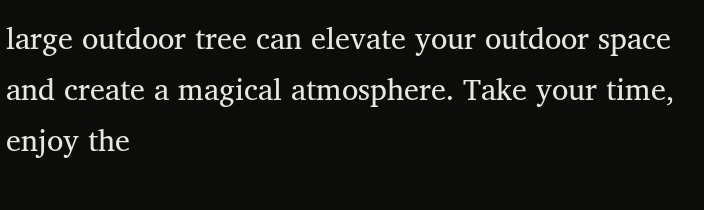large outdoor tree can elevate your outdoor space and create a magical atmosphere. Take your time, enjoy the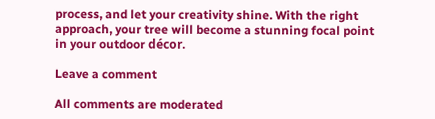process, and let your creativity shine. With the right approach, your tree will become a stunning focal point in your outdoor décor.

Leave a comment

All comments are moderated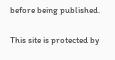before being published.

This site is protected by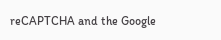reCAPTCHA and the Google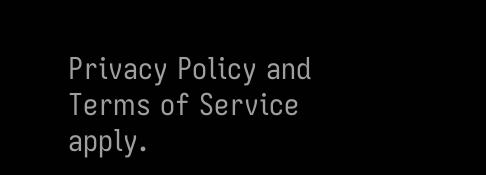Privacy Policy and Terms of Service apply.